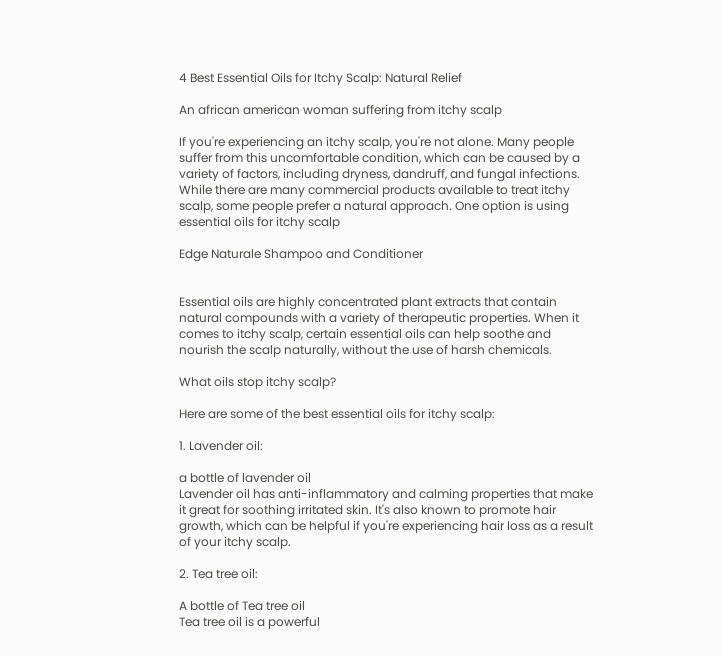4 Best Essential Oils for Itchy Scalp: Natural Relief

An african american woman suffering from itchy scalp

If you're experiencing an itchy scalp, you're not alone. Many people suffer from this uncomfortable condition, which can be caused by a variety of factors, including dryness, dandruff, and fungal infections. While there are many commercial products available to treat itchy scalp, some people prefer a natural approach. One option is using essential oils for itchy scalp

Edge Naturale Shampoo and Conditioner


Essential oils are highly concentrated plant extracts that contain natural compounds with a variety of therapeutic properties. When it comes to itchy scalp, certain essential oils can help soothe and nourish the scalp naturally, without the use of harsh chemicals.

What oils stop itchy scalp?

Here are some of the best essential oils for itchy scalp:

1. Lavender oil:

a bottle of lavender oil
Lavender oil has anti-inflammatory and calming properties that make it great for soothing irritated skin. It's also known to promote hair growth, which can be helpful if you're experiencing hair loss as a result of your itchy scalp.

2. Tea tree oil:

A bottle of Tea tree oil
Tea tree oil is a powerful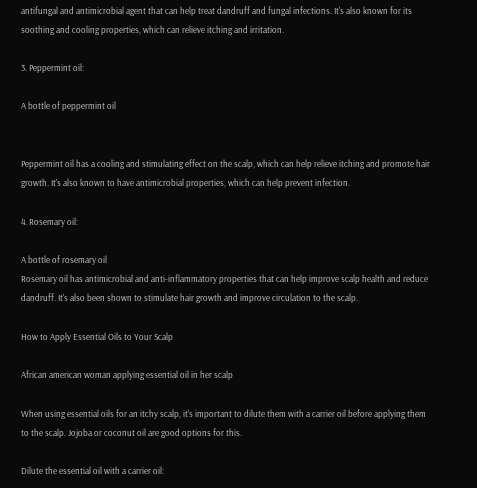antifungal and antimicrobial agent that can help treat dandruff and fungal infections. It's also known for its soothing and cooling properties, which can relieve itching and irritation.

3. Peppermint oil:

A bottle of peppermint oil


Peppermint oil has a cooling and stimulating effect on the scalp, which can help relieve itching and promote hair growth. It's also known to have antimicrobial properties, which can help prevent infection.

4. Rosemary oil:

A bottle of rosemary oil
Rosemary oil has antimicrobial and anti-inflammatory properties that can help improve scalp health and reduce dandruff. It's also been shown to stimulate hair growth and improve circulation to the scalp.

How to Apply Essential Oils to Your Scalp

African american woman applying essential oil in her scalp

When using essential oils for an itchy scalp, it's important to dilute them with a carrier oil before applying them to the scalp. Jojoba or coconut oil are good options for this.

Dilute the essential oil with a carrier oil: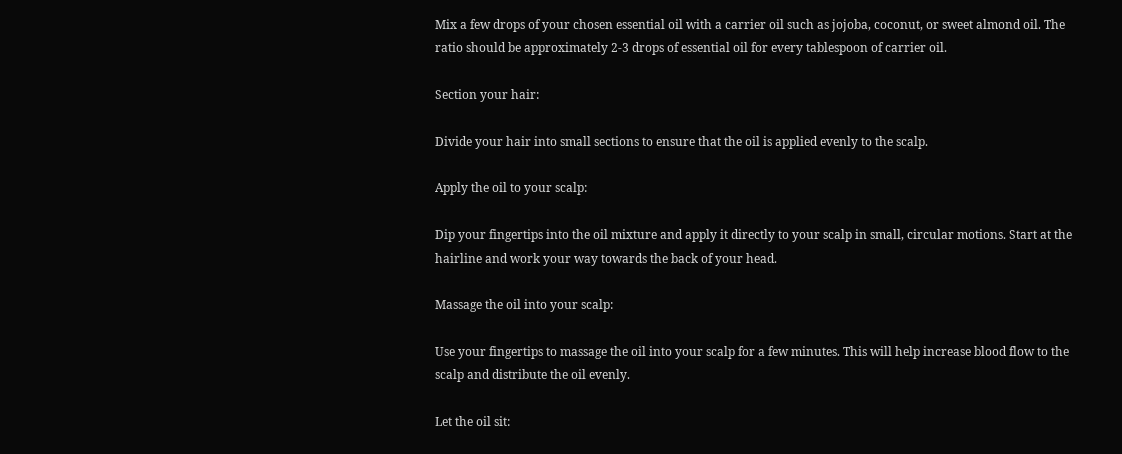Mix a few drops of your chosen essential oil with a carrier oil such as jojoba, coconut, or sweet almond oil. The ratio should be approximately 2-3 drops of essential oil for every tablespoon of carrier oil.

Section your hair:

Divide your hair into small sections to ensure that the oil is applied evenly to the scalp.

Apply the oil to your scalp:

Dip your fingertips into the oil mixture and apply it directly to your scalp in small, circular motions. Start at the hairline and work your way towards the back of your head.

Massage the oil into your scalp:

Use your fingertips to massage the oil into your scalp for a few minutes. This will help increase blood flow to the scalp and distribute the oil evenly.

Let the oil sit: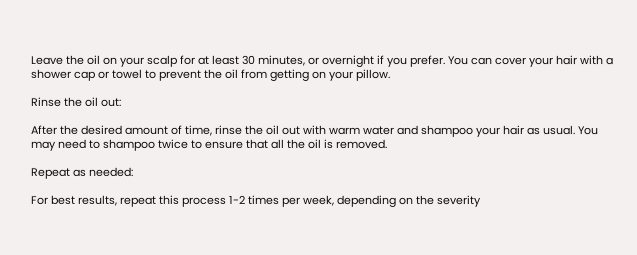Leave the oil on your scalp for at least 30 minutes, or overnight if you prefer. You can cover your hair with a shower cap or towel to prevent the oil from getting on your pillow.

Rinse the oil out:

After the desired amount of time, rinse the oil out with warm water and shampoo your hair as usual. You may need to shampoo twice to ensure that all the oil is removed.

Repeat as needed:

For best results, repeat this process 1-2 times per week, depending on the severity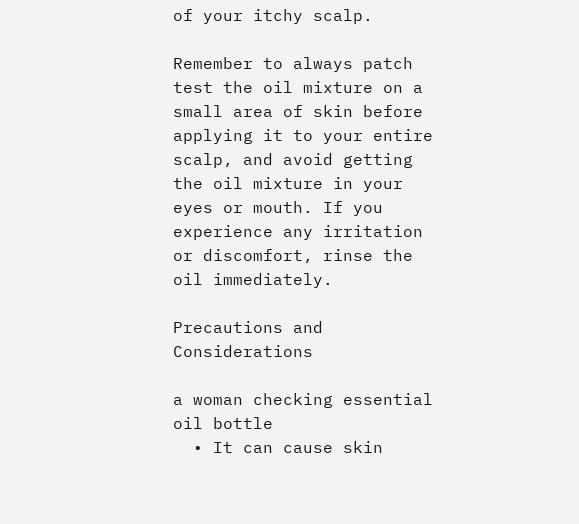of your itchy scalp.

Remember to always patch test the oil mixture on a small area of skin before applying it to your entire scalp, and avoid getting the oil mixture in your eyes or mouth. If you experience any irritation or discomfort, rinse the oil immediately.

Precautions and Considerations

a woman checking essential oil bottle
  • It can cause skin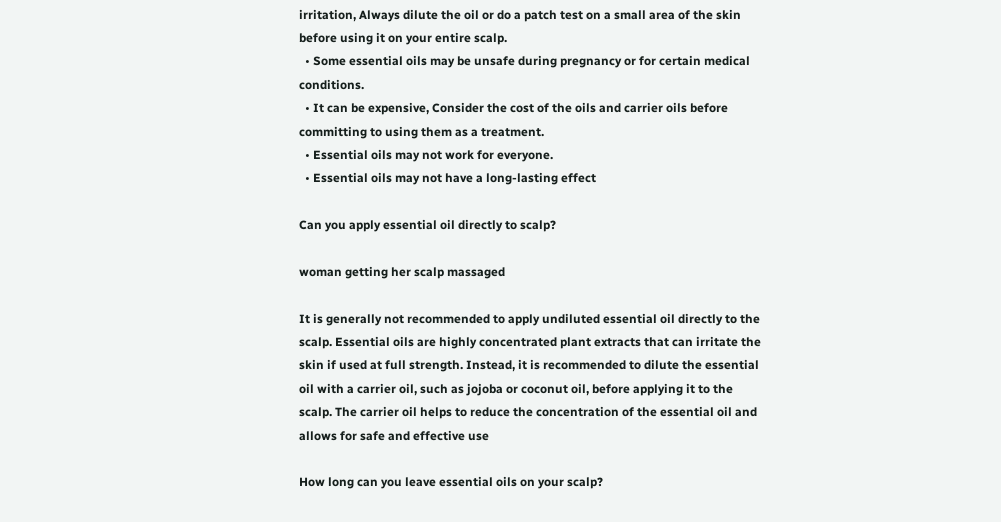irritation, Always dilute the oil or do a patch test on a small area of the skin before using it on your entire scalp.
  • Some essential oils may be unsafe during pregnancy or for certain medical conditions.
  • It can be expensive, Consider the cost of the oils and carrier oils before committing to using them as a treatment.
  • Essential oils may not work for everyone.
  • Essential oils may not have a long-lasting effect

Can you apply essential oil directly to scalp?

woman getting her scalp massaged

It is generally not recommended to apply undiluted essential oil directly to the scalp. Essential oils are highly concentrated plant extracts that can irritate the skin if used at full strength. Instead, it is recommended to dilute the essential oil with a carrier oil, such as jojoba or coconut oil, before applying it to the scalp. The carrier oil helps to reduce the concentration of the essential oil and allows for safe and effective use

How long can you leave essential oils on your scalp?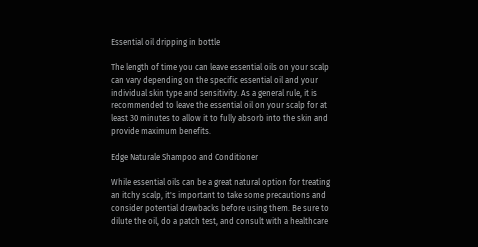Essential oil dripping in bottle

The length of time you can leave essential oils on your scalp can vary depending on the specific essential oil and your individual skin type and sensitivity. As a general rule, it is recommended to leave the essential oil on your scalp for at least 30 minutes to allow it to fully absorb into the skin and provide maximum benefits.

Edge Naturale Shampoo and Conditioner

While essential oils can be a great natural option for treating an itchy scalp, it's important to take some precautions and consider potential drawbacks before using them. Be sure to dilute the oil, do a patch test, and consult with a healthcare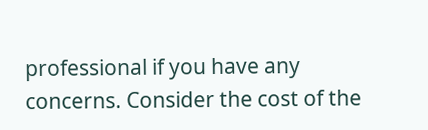professional if you have any concerns. Consider the cost of the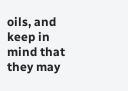oils, and keep in mind that they may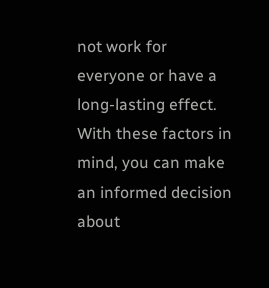not work for everyone or have a long-lasting effect. With these factors in mind, you can make an informed decision about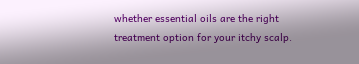whether essential oils are the right treatment option for your itchy scalp.